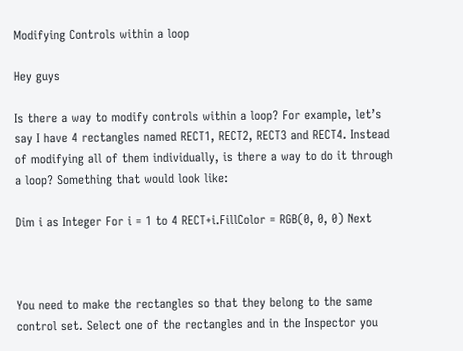Modifying Controls within a loop

Hey guys

Is there a way to modify controls within a loop? For example, let’s say I have 4 rectangles named RECT1, RECT2, RECT3 and RECT4. Instead of modifying all of them individually, is there a way to do it through a loop? Something that would look like:

Dim i as Integer For i = 1 to 4 RECT+i.FillColor = RGB(0, 0, 0) Next



You need to make the rectangles so that they belong to the same control set. Select one of the rectangles and in the Inspector you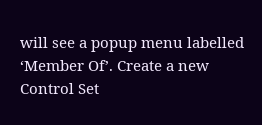will see a popup menu labelled ‘Member Of’. Create a new Control Set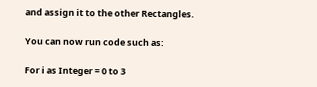and assign it to the other Rectangles.

You can now run code such as:

For i as Integer = 0 to 3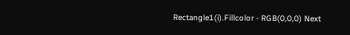Rectangle1(i).Fillcolor - RGB(0,0,0) Next